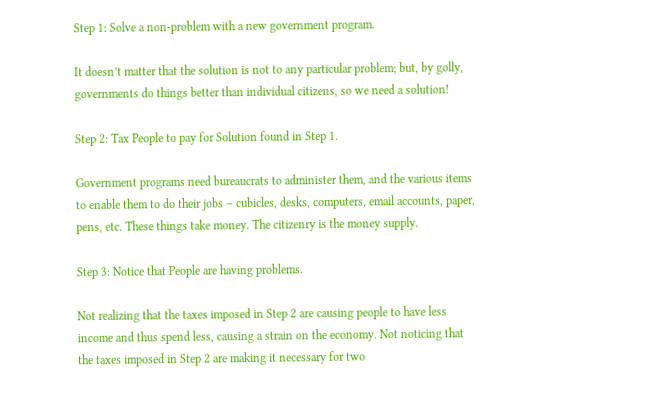Step 1: Solve a non-problem with a new government program.

It doesn’t matter that the solution is not to any particular problem; but, by golly, governments do things better than individual citizens, so we need a solution!

Step 2: Tax People to pay for Solution found in Step 1.

Government programs need bureaucrats to administer them, and the various items to enable them to do their jobs – cubicles, desks, computers, email accounts, paper, pens, etc. These things take money. The citizenry is the money supply.

Step 3: Notice that People are having problems.

Not realizing that the taxes imposed in Step 2 are causing people to have less income and thus spend less, causing a strain on the economy. Not noticing that the taxes imposed in Step 2 are making it necessary for two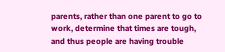parents, rather than one parent to go to work, determine that times are tough, and thus people are having trouble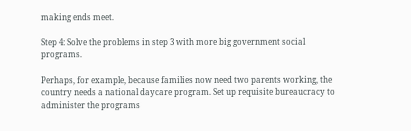making ends meet.

Step 4: Solve the problems in step 3 with more big government social programs.

Perhaps, for example, because families now need two parents working, the country needs a national daycare program. Set up requisite bureaucracy to administer the programs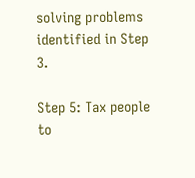solving problems identified in Step 3.

Step 5: Tax people to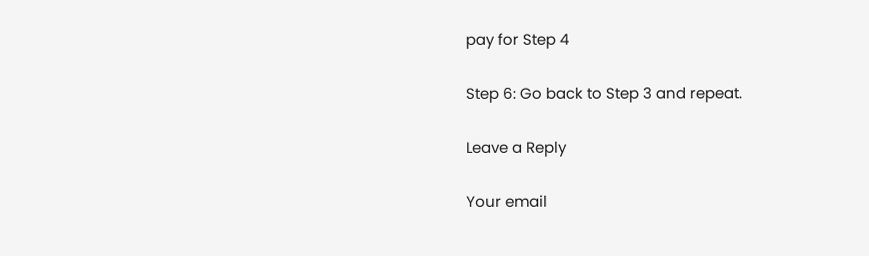pay for Step 4

Step 6: Go back to Step 3 and repeat.

Leave a Reply

Your email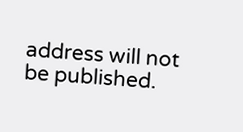address will not be published.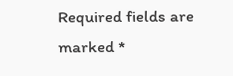Required fields are marked *